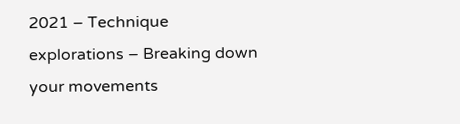2021 – Technique explorations – Breaking down your movements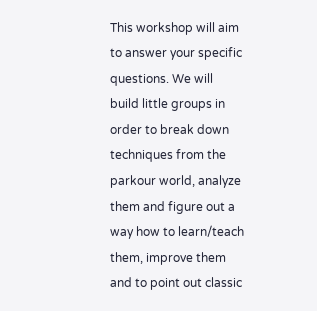This workshop will aim to answer your specific questions. We will build little groups in order to break down techniques from the parkour world, analyze them and figure out a way how to learn/teach them, improve them and to point out classic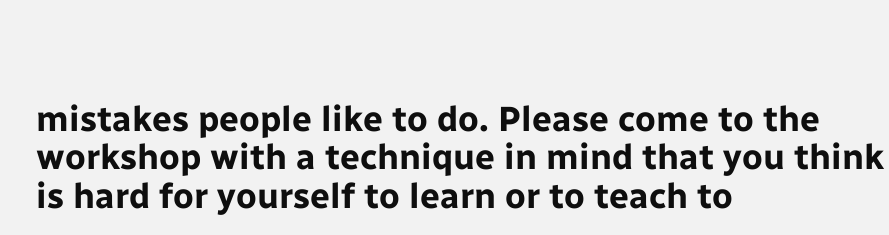mistakes people like to do. Please come to the workshop with a technique in mind that you think is hard for yourself to learn or to teach to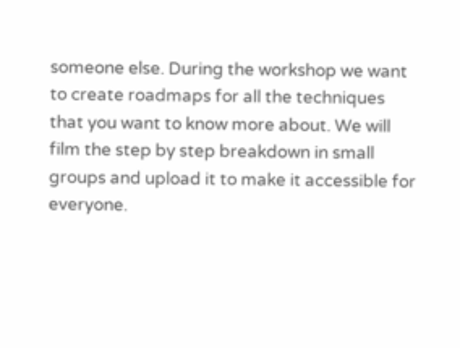someone else. During the workshop we want to create roadmaps for all the techniques that you want to know more about. We will film the step by step breakdown in small groups and upload it to make it accessible for everyone.